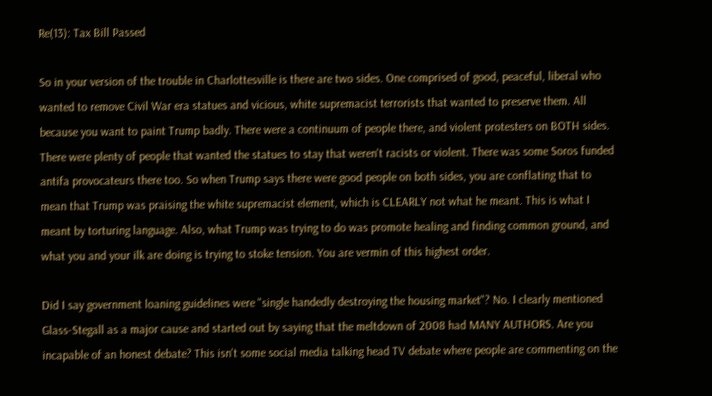Re(13): Tax Bill Passed

So in your version of the trouble in Charlottesville is there are two sides. One comprised of good, peaceful, liberal who wanted to remove Civil War era statues and vicious, white supremacist terrorists that wanted to preserve them. All because you want to paint Trump badly. There were a continuum of people there, and violent protesters on BOTH sides. There were plenty of people that wanted the statues to stay that weren't racists or violent. There was some Soros funded antifa provocateurs there too. So when Trump says there were good people on both sides, you are conflating that to mean that Trump was praising the white supremacist element, which is CLEARLY not what he meant. This is what I meant by torturing language. Also, what Trump was trying to do was promote healing and finding common ground, and what you and your ilk are doing is trying to stoke tension. You are vermin of this highest order.

Did I say government loaning guidelines were "single handedly destroying the housing market"? No. I clearly mentioned Glass-Stegall as a major cause and started out by saying that the meltdown of 2008 had MANY AUTHORS. Are you incapable of an honest debate? This isn't some social media talking head TV debate where people are commenting on the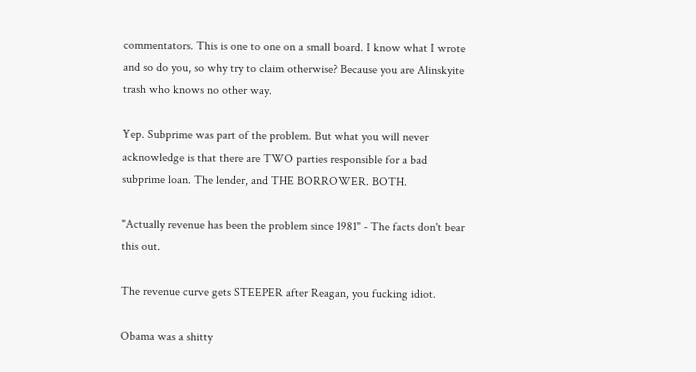commentators. This is one to one on a small board. I know what I wrote and so do you, so why try to claim otherwise? Because you are Alinskyite trash who knows no other way.

Yep. Subprime was part of the problem. But what you will never acknowledge is that there are TWO parties responsible for a bad subprime loan. The lender, and THE BORROWER. BOTH.

"Actually revenue has been the problem since 1981" - The facts don't bear this out.

The revenue curve gets STEEPER after Reagan, you fucking idiot.

Obama was a shitty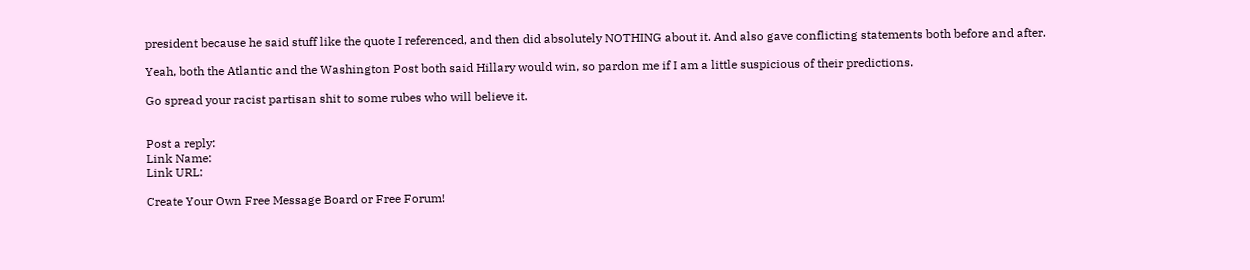president because he said stuff like the quote I referenced, and then did absolutely NOTHING about it. And also gave conflicting statements both before and after.

Yeah, both the Atlantic and the Washington Post both said Hillary would win, so pardon me if I am a little suspicious of their predictions.

Go spread your racist partisan shit to some rubes who will believe it.


Post a reply:
Link Name:
Link URL:

Create Your Own Free Message Board or Free Forum!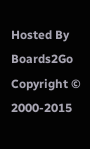Hosted By Boards2Go Copyright © 2000-2015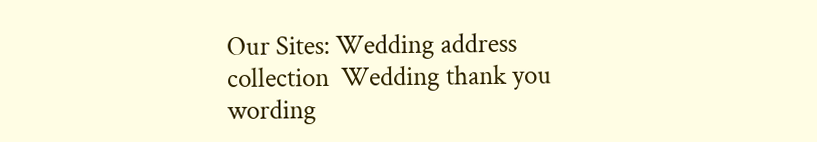Our Sites: Wedding address collection  Wedding thank you wording